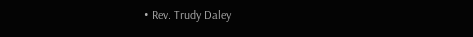• Rev. Trudy Daley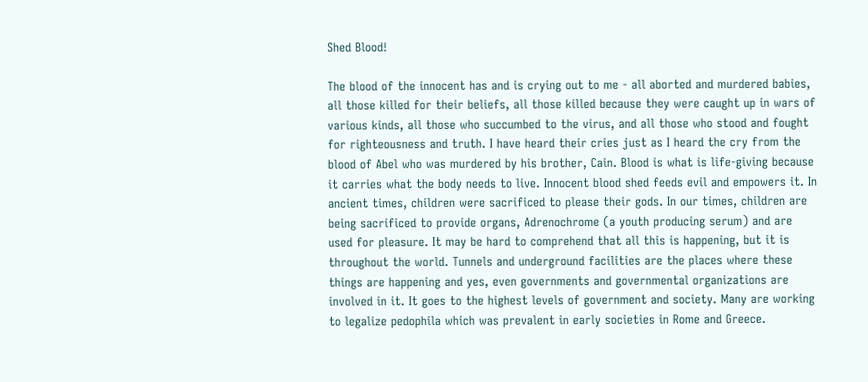Shed Blood!

The blood of the innocent has and is crying out to me - all aborted and murdered babies, all those killed for their beliefs, all those killed because they were caught up in wars of various kinds, all those who succumbed to the virus, and all those who stood and fought for righteousness and truth. I have heard their cries just as I heard the cry from the blood of Abel who was murdered by his brother, Cain. Blood is what is life-giving because it carries what the body needs to live. Innocent blood shed feeds evil and empowers it. In ancient times, children were sacrificed to please their gods. In our times, children are being sacrificed to provide organs, Adrenochrome (a youth producing serum) and are used for pleasure. It may be hard to comprehend that all this is happening, but it is throughout the world. Tunnels and underground facilities are the places where these things are happening and yes, even governments and governmental organizations are involved in it. It goes to the highest levels of government and society. Many are working to legalize pedophila which was prevalent in early societies in Rome and Greece.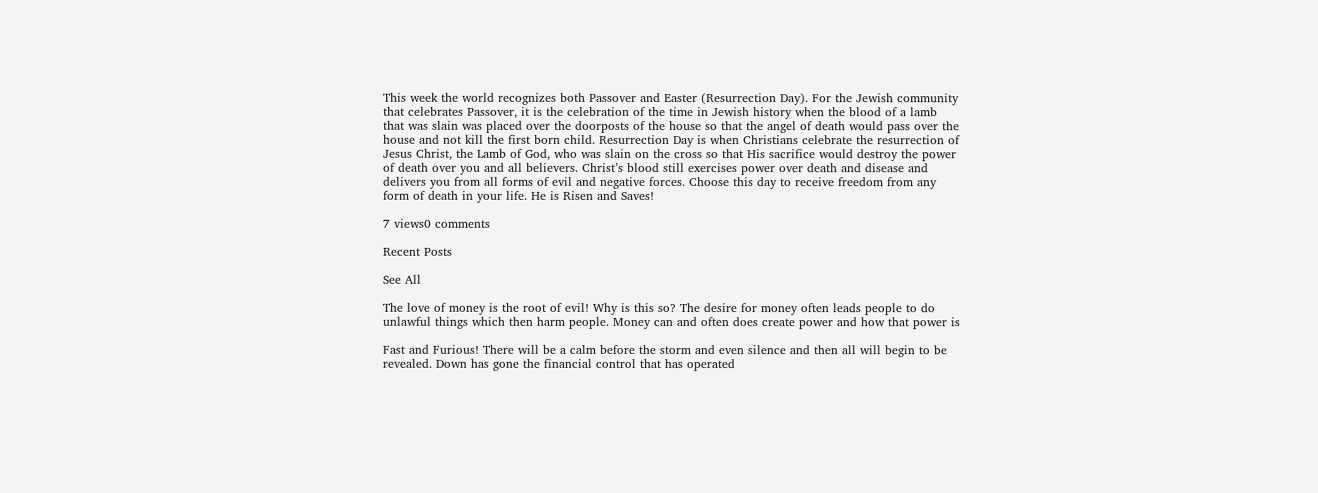This week the world recognizes both Passover and Easter (Resurrection Day). For the Jewish community that celebrates Passover, it is the celebration of the time in Jewish history when the blood of a lamb that was slain was placed over the doorposts of the house so that the angel of death would pass over the house and not kill the first born child. Resurrection Day is when Christians celebrate the resurrection of Jesus Christ, the Lamb of God, who was slain on the cross so that His sacrifice would destroy the power of death over you and all believers. Christ’s blood still exercises power over death and disease and delivers you from all forms of evil and negative forces. Choose this day to receive freedom from any form of death in your life. He is Risen and Saves!

7 views0 comments

Recent Posts

See All

The love of money is the root of evil! Why is this so? The desire for money often leads people to do unlawful things which then harm people. Money can and often does create power and how that power is

Fast and Furious! There will be a calm before the storm and even silence and then all will begin to be revealed. Down has gone the financial control that has operated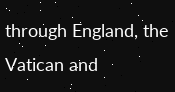through England, the Vatican and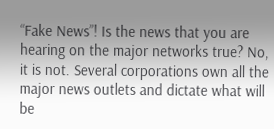“Fake News”! Is the news that you are hearing on the major networks true? No, it is not. Several corporations own all the major news outlets and dictate what will be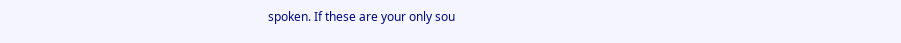spoken. If these are your only sou